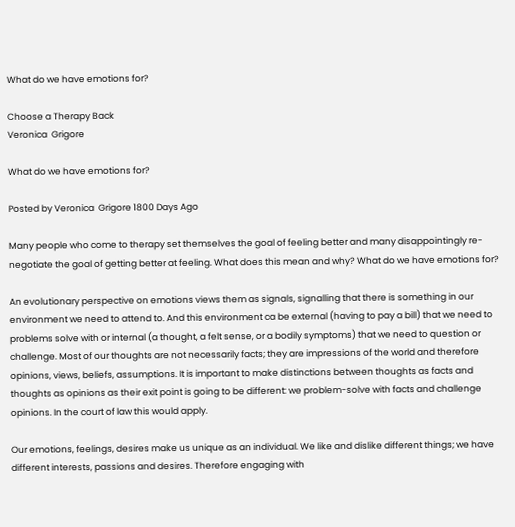What do we have emotions for?

Choose a Therapy Back
Veronica  Grigore

What do we have emotions for?

Posted by Veronica  Grigore 1800 Days Ago

Many people who come to therapy set themselves the goal of feeling better and many disappointingly re-negotiate the goal of getting better at feeling. What does this mean and why? What do we have emotions for?

An evolutionary perspective on emotions views them as signals, signalling that there is something in our environment we need to attend to. And this environment ca be external (having to pay a bill) that we need to problems solve with or internal (a thought, a felt sense, or a bodily symptoms) that we need to question or challenge. Most of our thoughts are not necessarily facts; they are impressions of the world and therefore opinions, views, beliefs, assumptions. It is important to make distinctions between thoughts as facts and thoughts as opinions as their exit point is going to be different: we problem-solve with facts and challenge opinions. In the court of law this would apply.

Our emotions, feelings, desires make us unique as an individual. We like and dislike different things; we have different interests, passions and desires. Therefore engaging with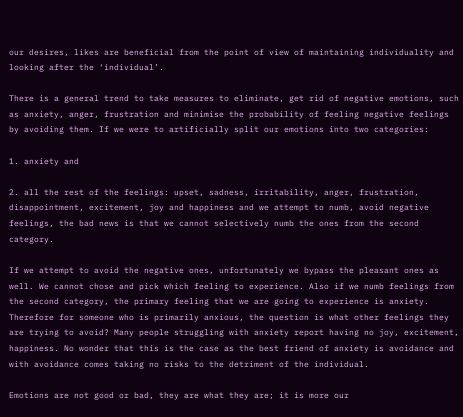our desires, likes are beneficial from the point of view of maintaining individuality and looking after the ‘individual’.

There is a general trend to take measures to eliminate, get rid of negative emotions, such as anxiety, anger, frustration and minimise the probability of feeling negative feelings by avoiding them. If we were to artificially split our emotions into two categories:

1. anxiety and

2. all the rest of the feelings: upset, sadness, irritability, anger, frustration, disappointment, excitement, joy and happiness and we attempt to numb, avoid negative feelings, the bad news is that we cannot selectively numb the ones from the second category.

If we attempt to avoid the negative ones, unfortunately we bypass the pleasant ones as well. We cannot chose and pick which feeling to experience. Also if we numb feelings from the second category, the primary feeling that we are going to experience is anxiety. Therefore for someone who is primarily anxious, the question is what other feelings they are trying to avoid? Many people struggling with anxiety report having no joy, excitement, happiness. No wonder that this is the case as the best friend of anxiety is avoidance and with avoidance comes taking no risks to the detriment of the individual.

Emotions are not good or bad, they are what they are; it is more our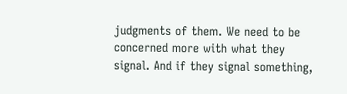judgments of them. We need to be concerned more with what they signal. And if they signal something,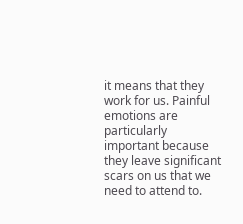it means that they work for us. Painful emotions are particularly important because they leave significant scars on us that we need to attend to.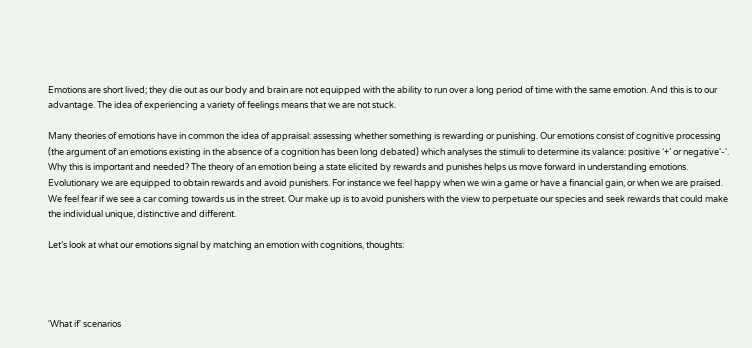Emotions are short lived; they die out as our body and brain are not equipped with the ability to run over a long period of time with the same emotion. And this is to our advantage. The idea of experiencing a variety of feelings means that we are not stuck.

Many theories of emotions have in common the idea of appraisal: assessing whether something is rewarding or punishing. Our emotions consist of cognitive processing (the argument of an emotions existing in the absence of a cognition has been long debated) which analyses the stimuli to determine its valance: positive ‘+’ or negative‘-‘. Why this is important and needed? The theory of an emotion being a state elicited by rewards and punishes helps us move forward in understanding emotions. Evolutionary we are equipped to obtain rewards and avoid punishers. For instance we feel happy when we win a game or have a financial gain, or when we are praised. We feel fear if we see a car coming towards us in the street. Our make up is to avoid punishers with the view to perpetuate our species and seek rewards that could make the individual unique, distinctive and different.

Let’s look at what our emotions signal by matching an emotion with cognitions, thoughts:




'What if' scenarios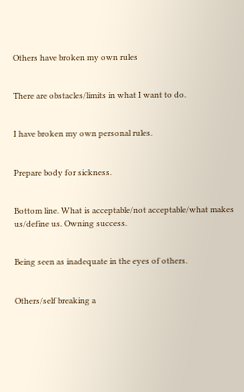Others have broken my own rules


There are obstacles/limits in what I want to do.


I have broken my own personal rules.


Prepare body for sickness.


Bottom line. What is acceptable/not acceptable/what makes us/define us. Owning success.


Being seen as inadequate in the eyes of others.


Others/self breaking a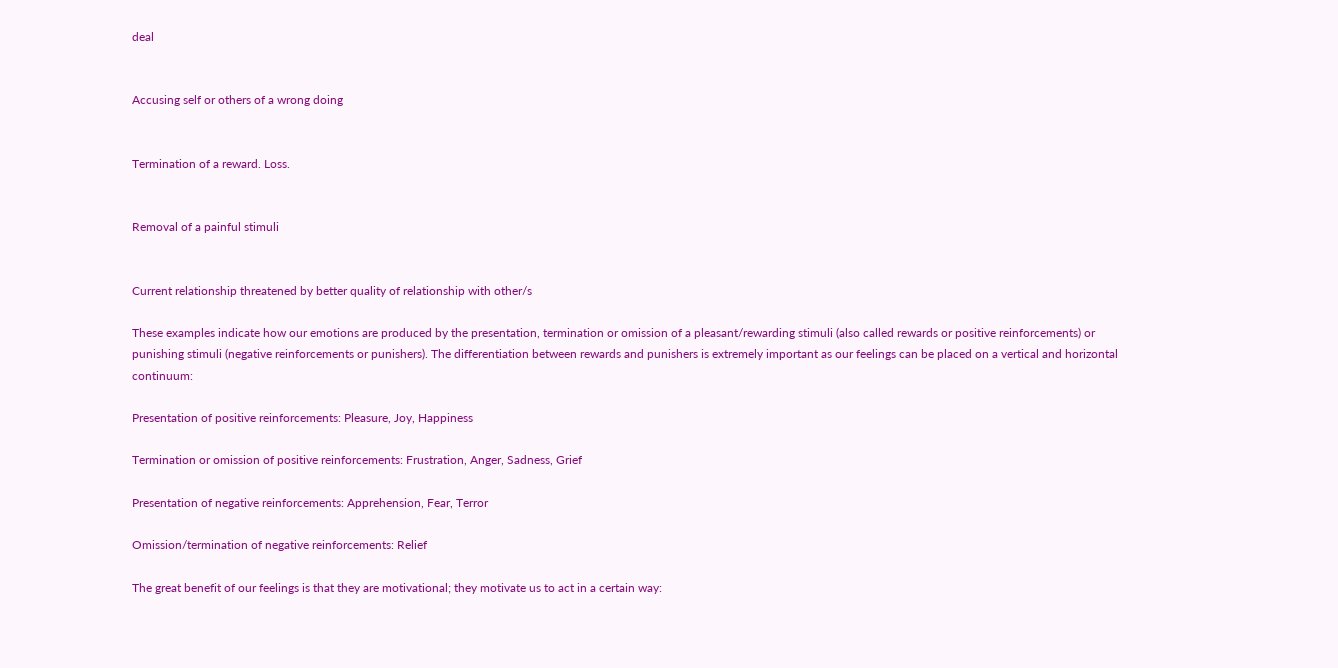deal


Accusing self or others of a wrong doing


Termination of a reward. Loss.


Removal of a painful stimuli


Current relationship threatened by better quality of relationship with other/s

These examples indicate how our emotions are produced by the presentation, termination or omission of a pleasant/rewarding stimuli (also called rewards or positive reinforcements) or punishing stimuli (negative reinforcements or punishers). The differentiation between rewards and punishers is extremely important as our feelings can be placed on a vertical and horizontal continuum:

Presentation of positive reinforcements: Pleasure, Joy, Happiness

Termination or omission of positive reinforcements: Frustration, Anger, Sadness, Grief

Presentation of negative reinforcements: Apprehension, Fear, Terror

Omission/termination of negative reinforcements: Relief

The great benefit of our feelings is that they are motivational; they motivate us to act in a certain way: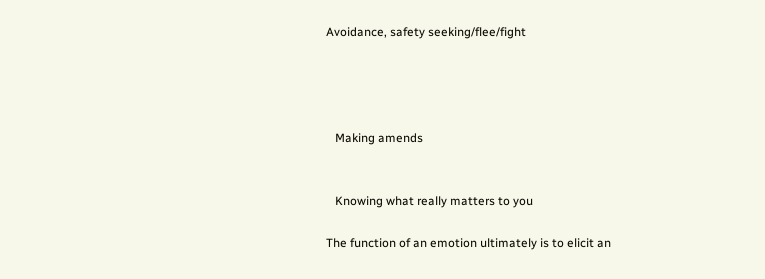Avoidance, safety seeking/flee/fight




   Making amends


   Knowing what really matters to you

The function of an emotion ultimately is to elicit an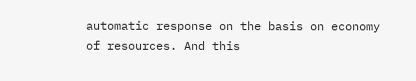automatic response on the basis on economy of resources. And this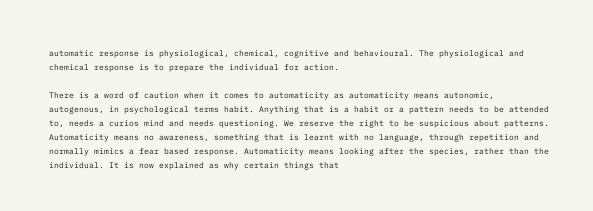automatic response is physiological, chemical, cognitive and behavioural. The physiological and chemical response is to prepare the individual for action.

There is a word of caution when it comes to automaticity as automaticity means autonomic, autogenous, in psychological terms habit. Anything that is a habit or a pattern needs to be attended to, needs a curios mind and needs questioning. We reserve the right to be suspicious about patterns. Automaticity means no awareness, something that is learnt with no language, through repetition and normally mimics a fear based response. Automaticity means looking after the species, rather than the individual. It is now explained as why certain things that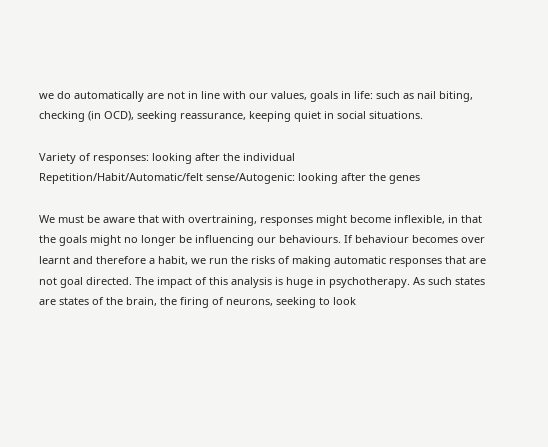we do automatically are not in line with our values, goals in life: such as nail biting, checking (in OCD), seeking reassurance, keeping quiet in social situations.

Variety of responses: looking after the individual
Repetition/Habit/Automatic/felt sense/Autogenic: looking after the genes

We must be aware that with overtraining, responses might become inflexible, in that the goals might no longer be influencing our behaviours. If behaviour becomes over learnt and therefore a habit, we run the risks of making automatic responses that are not goal directed. The impact of this analysis is huge in psychotherapy. As such states are states of the brain, the firing of neurons, seeking to look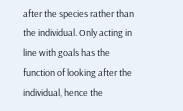after the species rather than the individual. Only acting in line with goals has the function of looking after the individual, hence the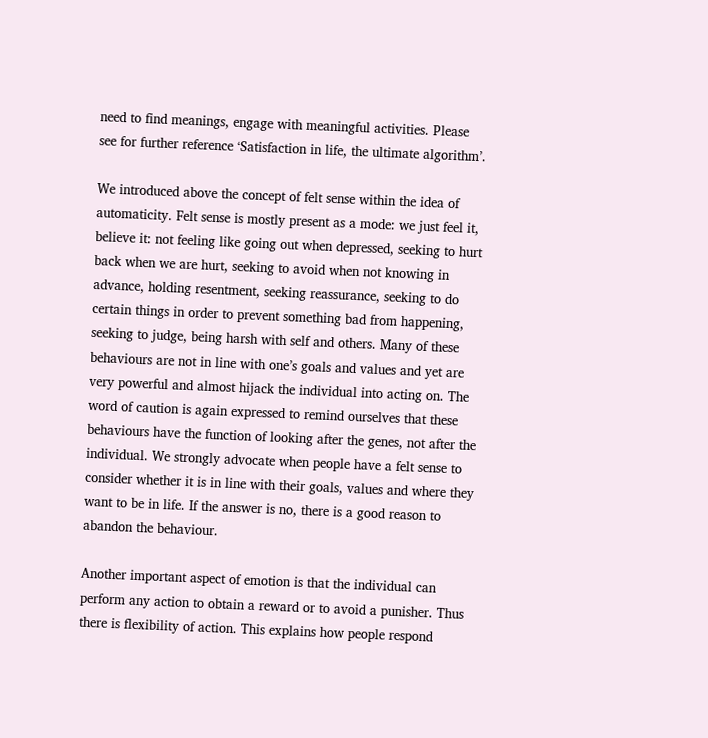need to find meanings, engage with meaningful activities. Please see for further reference ‘Satisfaction in life, the ultimate algorithm’.

We introduced above the concept of felt sense within the idea of automaticity. Felt sense is mostly present as a mode: we just feel it, believe it: not feeling like going out when depressed, seeking to hurt back when we are hurt, seeking to avoid when not knowing in advance, holding resentment, seeking reassurance, seeking to do certain things in order to prevent something bad from happening, seeking to judge, being harsh with self and others. Many of these behaviours are not in line with one’s goals and values and yet are very powerful and almost hijack the individual into acting on. The word of caution is again expressed to remind ourselves that these behaviours have the function of looking after the genes, not after the individual. We strongly advocate when people have a felt sense to consider whether it is in line with their goals, values and where they want to be in life. If the answer is no, there is a good reason to abandon the behaviour.

Another important aspect of emotion is that the individual can perform any action to obtain a reward or to avoid a punisher. Thus there is flexibility of action. This explains how people respond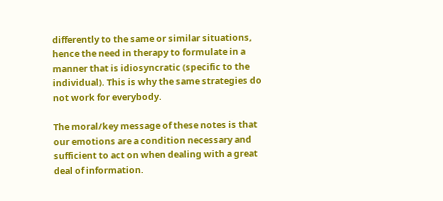differently to the same or similar situations, hence the need in therapy to formulate in a manner that is idiosyncratic (specific to the individual). This is why the same strategies do not work for everybody.

The moral/key message of these notes is that our emotions are a condition necessary and sufficient to act on when dealing with a great deal of information.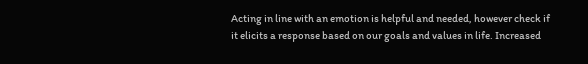Acting in line with an emotion is helpful and needed, however check if it elicits a response based on our goals and values in life. Increased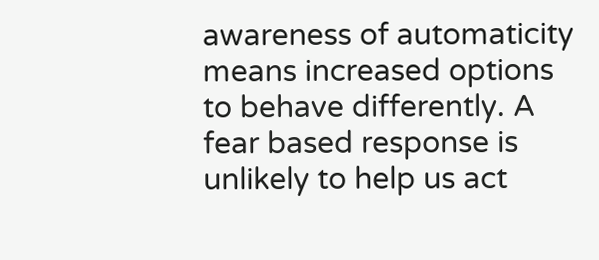awareness of automaticity means increased options to behave differently. A fear based response is unlikely to help us act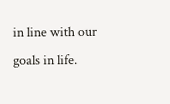in line with our goals in life.